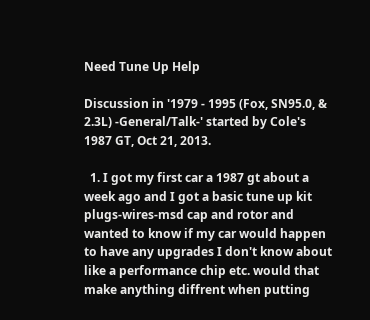Need Tune Up Help

Discussion in '1979 - 1995 (Fox, SN95.0, & 2.3L) -General/Talk-' started by Cole's 1987 GT, Oct 21, 2013.

  1. I got my first car a 1987 gt about a week ago and I got a basic tune up kit plugs-wires-msd cap and rotor and wanted to know if my car would happen to have any upgrades I don't know about like a performance chip etc. would that make anything diffrent when putting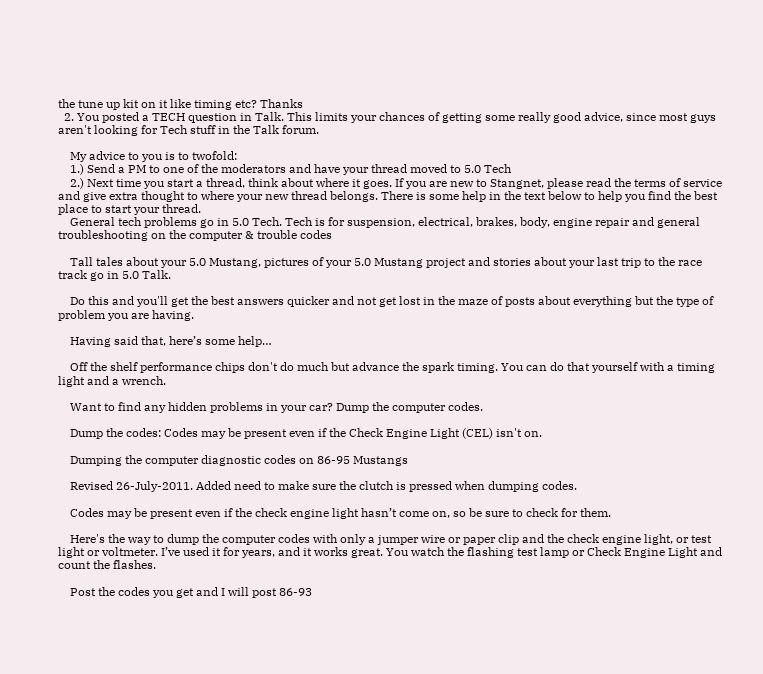the tune up kit on it like timing etc? Thanks
  2. You posted a TECH question in Talk. This limits your chances of getting some really good advice, since most guys aren't looking for Tech stuff in the Talk forum.

    My advice to you is to twofold:
    1.) Send a PM to one of the moderators and have your thread moved to 5.0 Tech
    2.) Next time you start a thread, think about where it goes. If you are new to Stangnet, please read the terms of service and give extra thought to where your new thread belongs. There is some help in the text below to help you find the best place to start your thread.
    General tech problems go in 5.0 Tech. Tech is for suspension, electrical, brakes, body, engine repair and general troubleshooting on the computer & trouble codes

    Tall tales about your 5.0 Mustang, pictures of your 5.0 Mustang project and stories about your last trip to the race track go in 5.0 Talk.

    Do this and you'll get the best answers quicker and not get lost in the maze of posts about everything but the type of problem you are having.

    Having said that, here’s some help…

    Off the shelf performance chips don't do much but advance the spark timing. You can do that yourself with a timing light and a wrench.

    Want to find any hidden problems in your car? Dump the computer codes.

    Dump the codes: Codes may be present even if the Check Engine Light (CEL) isn't on.

    Dumping the computer diagnostic codes on 86-95 Mustangs

    Revised 26-July-2011. Added need to make sure the clutch is pressed when dumping codes.

    Codes may be present even if the check engine light hasn’t come on, so be sure to check for them.

    Here's the way to dump the computer codes with only a jumper wire or paper clip and the check engine light, or test light or voltmeter. I’ve used it for years, and it works great. You watch the flashing test lamp or Check Engine Light and count the flashes.

    Post the codes you get and I will post 86-93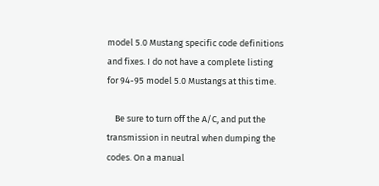model 5.0 Mustang specific code definitions and fixes. I do not have a complete listing for 94-95 model 5.0 Mustangs at this time.

    Be sure to turn off the A/C, and put the transmission in neutral when dumping the codes. On a manual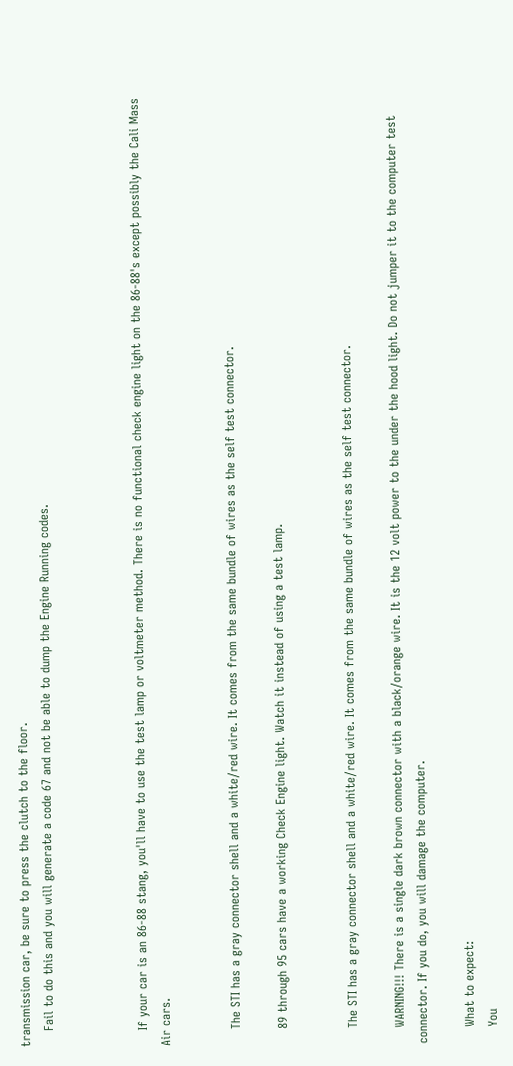transmission car, be sure to press the clutch to the floor.
    Fail to do this and you will generate a code 67 and not be able to dump the Engine Running codes.



    If your car is an 86-88 stang, you'll have to use the test lamp or voltmeter method. There is no functional check engine light on the 86-88's except possibly the Cali Mass Air cars.


    The STI has a gray connector shell and a white/red wire. It comes from the same bundle of wires as the self test connector.

    89 through 95 cars have a working Check Engine light. Watch it instead of using a test lamp.


    The STI has a gray connector shell and a white/red wire. It comes from the same bundle of wires as the self test connector.

    WARNING!!! There is a single dark brown connector with a black/orange wire. It is the 12 volt power to the under the hood light. Do not jumper it to the computer test connector. If you do, you will damage the computer.

    What to expect:
    You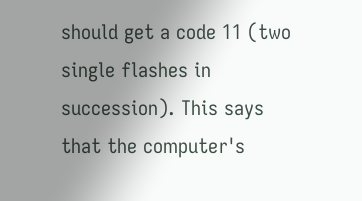should get a code 11 (two single flashes in succession). This says that the computer's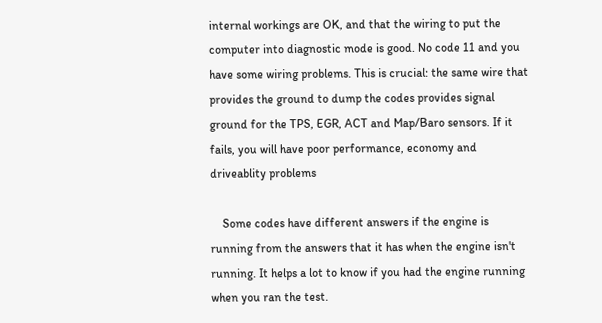internal workings are OK, and that the wiring to put the computer into diagnostic mode is good. No code 11 and you have some wiring problems. This is crucial: the same wire that provides the ground to dump the codes provides signal ground for the TPS, EGR, ACT and Map/Baro sensors. If it fails, you will have poor performance, economy and driveablity problems

    Some codes have different answers if the engine is running from the answers that it has when the engine isn't running. It helps a lot to know if you had the engine running when you ran the test.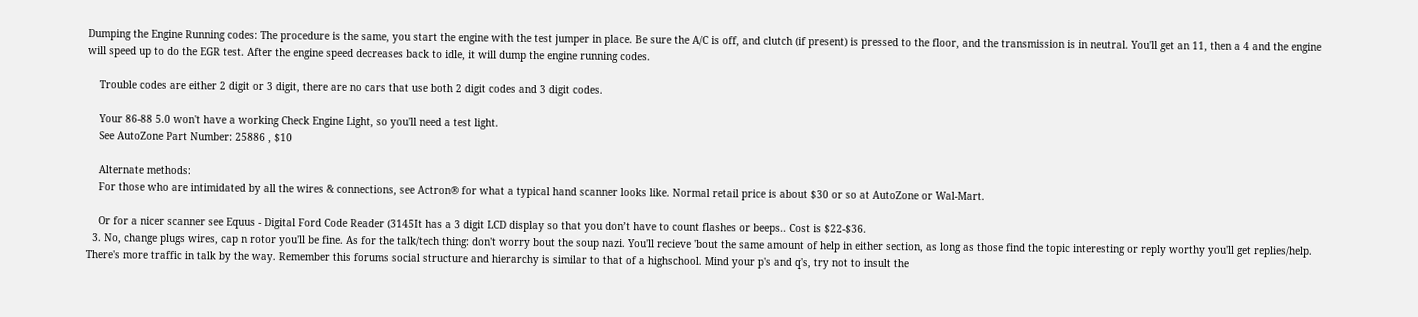Dumping the Engine Running codes: The procedure is the same, you start the engine with the test jumper in place. Be sure the A/C is off, and clutch (if present) is pressed to the floor, and the transmission is in neutral. You'll get an 11, then a 4 and the engine will speed up to do the EGR test. After the engine speed decreases back to idle, it will dump the engine running codes.

    Trouble codes are either 2 digit or 3 digit, there are no cars that use both 2 digit codes and 3 digit codes.

    Your 86-88 5.0 won't have a working Check Engine Light, so you'll need a test light.
    See AutoZone Part Number: 25886 , $10

    Alternate methods:
    For those who are intimidated by all the wires & connections, see Actron® for what a typical hand scanner looks like. Normal retail price is about $30 or so at AutoZone or Wal-Mart.

    Or for a nicer scanner see Equus - Digital Ford Code Reader (3145It has a 3 digit LCD display so that you don’t have to count flashes or beeps.. Cost is $22-$36.
  3. No, change plugs wires, cap n rotor you'll be fine. As for the talk/tech thing: don't worry bout the soup nazi. You'll recieve 'bout the same amount of help in either section, as long as those find the topic interesting or reply worthy you'll get replies/help. There's more traffic in talk by the way. Remember this forums social structure and hierarchy is similar to that of a highschool. Mind your p's and q's, try not to insult the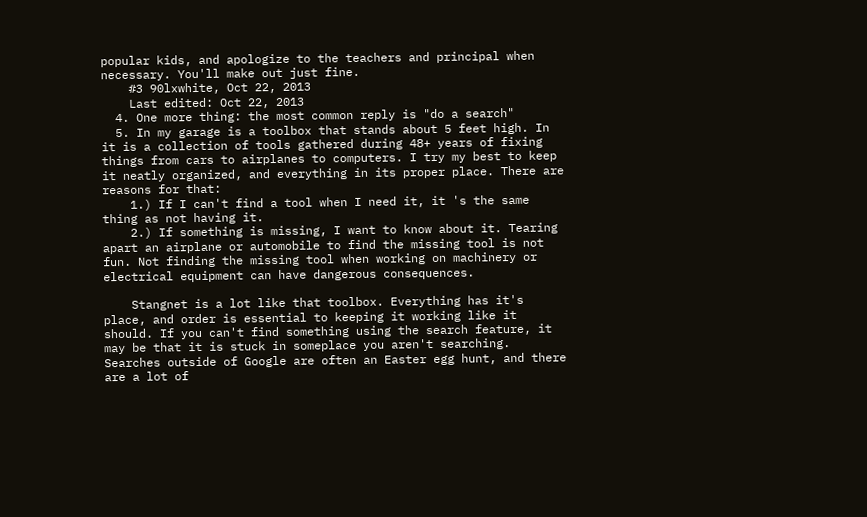popular kids, and apologize to the teachers and principal when necessary. You'll make out just fine.
    #3 90lxwhite, Oct 22, 2013
    Last edited: Oct 22, 2013
  4. One more thing: the most common reply is "do a search"
  5. In my garage is a toolbox that stands about 5 feet high. In it is a collection of tools gathered during 48+ years of fixing things from cars to airplanes to computers. I try my best to keep it neatly organized, and everything in its proper place. There are reasons for that:
    1.) If I can't find a tool when I need it, it 's the same thing as not having it.
    2.) If something is missing, I want to know about it. Tearing apart an airplane or automobile to find the missing tool is not fun. Not finding the missing tool when working on machinery or electrical equipment can have dangerous consequences.

    Stangnet is a lot like that toolbox. Everything has it's place, and order is essential to keeping it working like it should. If you can't find something using the search feature, it may be that it is stuck in someplace you aren't searching. Searches outside of Google are often an Easter egg hunt, and there are a lot of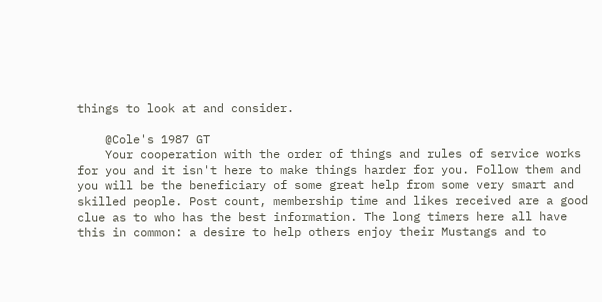things to look at and consider.

    @Cole's 1987 GT
    Your cooperation with the order of things and rules of service works for you and it isn't here to make things harder for you. Follow them and you will be the beneficiary of some great help from some very smart and skilled people. Post count, membership time and likes received are a good clue as to who has the best information. The long timers here all have this in common: a desire to help others enjoy their Mustangs and to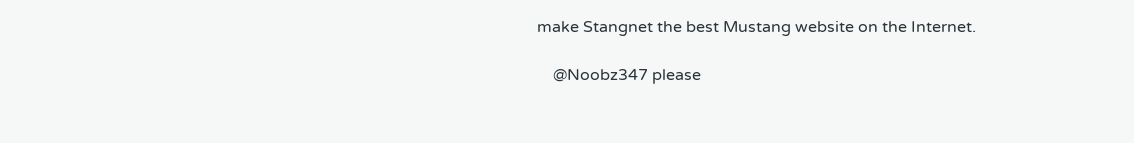make Stangnet the best Mustang website on the Internet.

    @Noobz347 please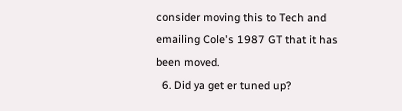consider moving this to Tech and emailing Cole's 1987 GT that it has been moved.
  6. Did ya get er tuned up?